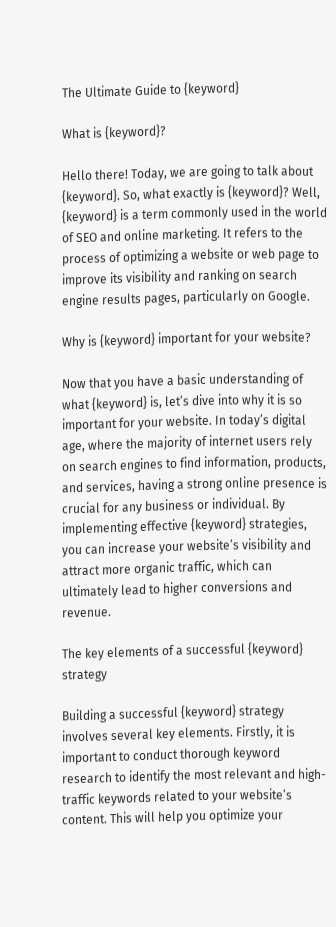The Ultimate Guide to {keyword}

What is {keyword}?

Hello there! Today, we are going to talk about {keyword}. So, what exactly is {keyword}? Well, {keyword} is a term commonly used in the world of SEO and online marketing. It refers to the process of optimizing a website or web page to improve its visibility and ranking on search engine results pages, particularly on Google.

Why is {keyword} important for your website?

Now that you have a basic understanding of what {keyword} is, let’s dive into why it is so important for your website. In today’s digital age, where the majority of internet users rely on search engines to find information, products, and services, having a strong online presence is crucial for any business or individual. By implementing effective {keyword} strategies, you can increase your website’s visibility and attract more organic traffic, which can ultimately lead to higher conversions and revenue.

The key elements of a successful {keyword} strategy

Building a successful {keyword} strategy involves several key elements. Firstly, it is important to conduct thorough keyword research to identify the most relevant and high-traffic keywords related to your website’s content. This will help you optimize your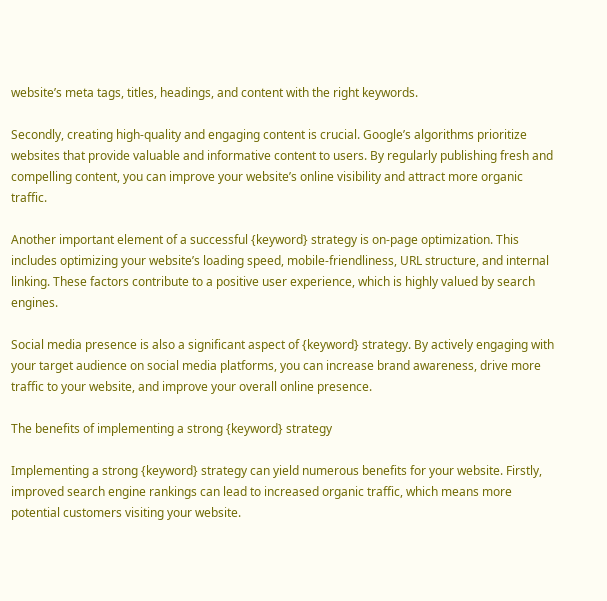website’s meta tags, titles, headings, and content with the right keywords.

Secondly, creating high-quality and engaging content is crucial. Google’s algorithms prioritize websites that provide valuable and informative content to users. By regularly publishing fresh and compelling content, you can improve your website’s online visibility and attract more organic traffic.

Another important element of a successful {keyword} strategy is on-page optimization. This includes optimizing your website’s loading speed, mobile-friendliness, URL structure, and internal linking. These factors contribute to a positive user experience, which is highly valued by search engines.

Social media presence is also a significant aspect of {keyword} strategy. By actively engaging with your target audience on social media platforms, you can increase brand awareness, drive more traffic to your website, and improve your overall online presence.

The benefits of implementing a strong {keyword} strategy

Implementing a strong {keyword} strategy can yield numerous benefits for your website. Firstly, improved search engine rankings can lead to increased organic traffic, which means more potential customers visiting your website.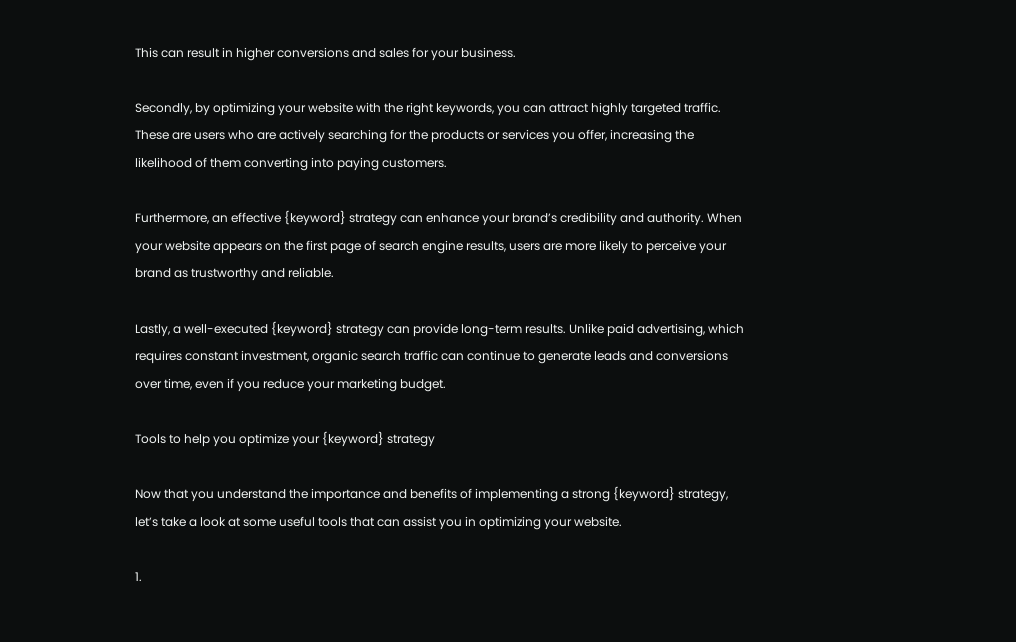This can result in higher conversions and sales for your business.

Secondly, by optimizing your website with the right keywords, you can attract highly targeted traffic. These are users who are actively searching for the products or services you offer, increasing the likelihood of them converting into paying customers.

Furthermore, an effective {keyword} strategy can enhance your brand’s credibility and authority. When your website appears on the first page of search engine results, users are more likely to perceive your brand as trustworthy and reliable.

Lastly, a well-executed {keyword} strategy can provide long-term results. Unlike paid advertising, which requires constant investment, organic search traffic can continue to generate leads and conversions over time, even if you reduce your marketing budget.

Tools to help you optimize your {keyword} strategy

Now that you understand the importance and benefits of implementing a strong {keyword} strategy, let’s take a look at some useful tools that can assist you in optimizing your website.

1.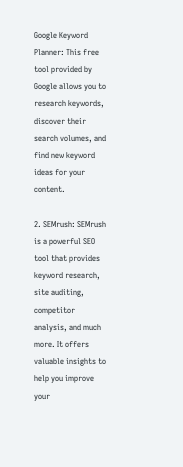Google Keyword Planner: This free tool provided by Google allows you to research keywords, discover their search volumes, and find new keyword ideas for your content.

2. SEMrush: SEMrush is a powerful SEO tool that provides keyword research, site auditing, competitor analysis, and much more. It offers valuable insights to help you improve your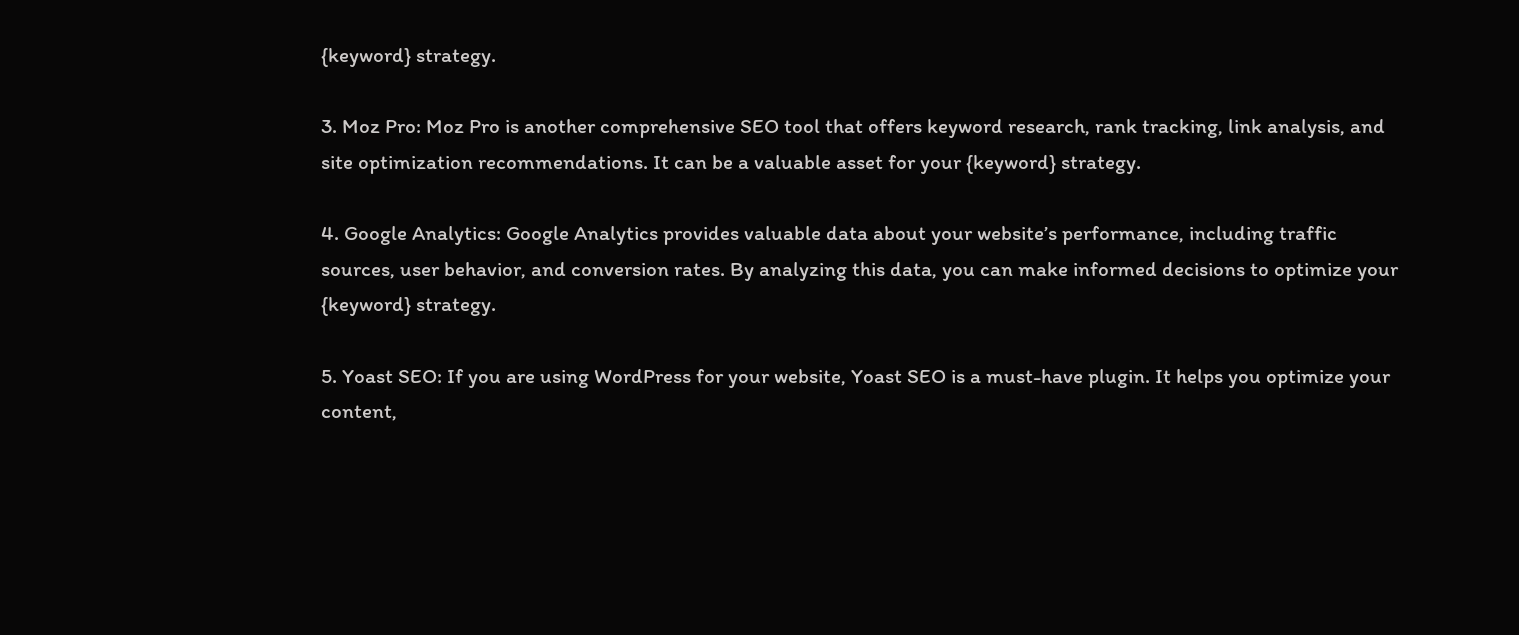{keyword} strategy.

3. Moz Pro: Moz Pro is another comprehensive SEO tool that offers keyword research, rank tracking, link analysis, and site optimization recommendations. It can be a valuable asset for your {keyword} strategy.

4. Google Analytics: Google Analytics provides valuable data about your website’s performance, including traffic sources, user behavior, and conversion rates. By analyzing this data, you can make informed decisions to optimize your {keyword} strategy.

5. Yoast SEO: If you are using WordPress for your website, Yoast SEO is a must-have plugin. It helps you optimize your content,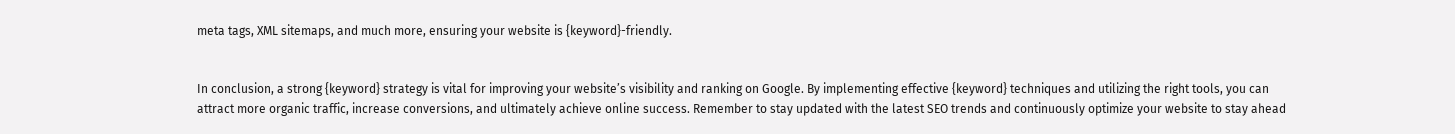meta tags, XML sitemaps, and much more, ensuring your website is {keyword}-friendly.


In conclusion, a strong {keyword} strategy is vital for improving your website’s visibility and ranking on Google. By implementing effective {keyword} techniques and utilizing the right tools, you can attract more organic traffic, increase conversions, and ultimately achieve online success. Remember to stay updated with the latest SEO trends and continuously optimize your website to stay ahead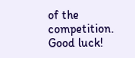of the competition. Good luck!